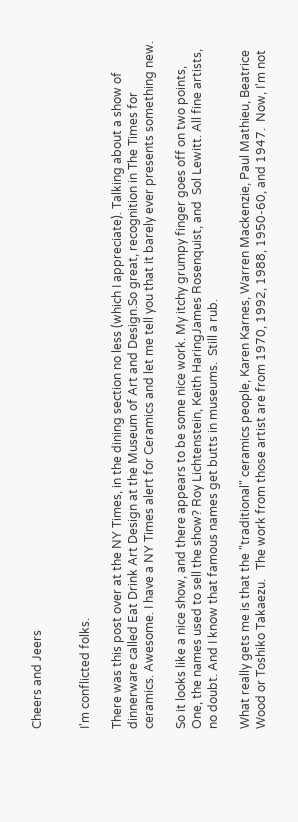Cheers and Jeers


I'm conflicted folks.

There was this post over at the NY Times, in the dining section no less (which I appreciate). Talking about a show of dinnerware called Eat Drink Art Design at the Museum of Art and Design.So great, recognition in The Times for ceramics. Awesome. I have a NY Times alert for Ceramics and let me tell you that it barely ever presents something new.

So it looks like a nice show, and there appears to be some nice work. My itchy grumpy finger goes off on two points, One, the names used to sell the show? Roy Lichtenstein, Keith HaringJames Rosenquist, and  Sol Lewitt. All fine artists, no doubt. And I know that famous names get butts in museums.  Still a rub.

What really gets me is that the "traditional" ceramics people, Karen Karnes, Warren Mackenzie, Paul Mathieu, Beatrice Wood or Toshiko Takaezu.   The work from those artist are from 1970, 1992, 1988, 1950-60, and 1947.  Now, I'm not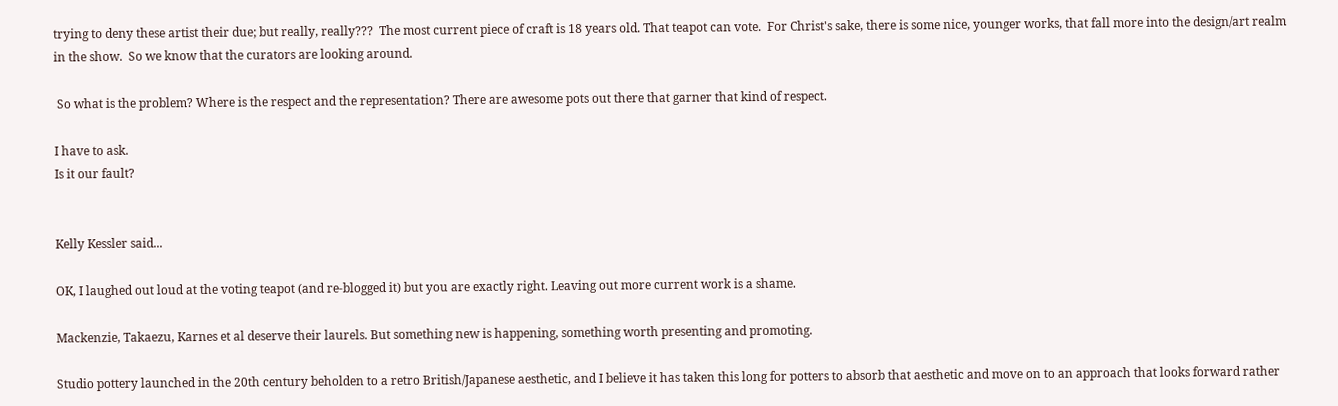trying to deny these artist their due; but really, really???  The most current piece of craft is 18 years old. That teapot can vote.  For Christ's sake, there is some nice, younger works, that fall more into the design/art realm in the show.  So we know that the curators are looking around.

 So what is the problem? Where is the respect and the representation? There are awesome pots out there that garner that kind of respect.

I have to ask.
Is it our fault?


Kelly Kessler said...

OK, I laughed out loud at the voting teapot (and re-blogged it) but you are exactly right. Leaving out more current work is a shame.

Mackenzie, Takaezu, Karnes et al deserve their laurels. But something new is happening, something worth presenting and promoting.

Studio pottery launched in the 20th century beholden to a retro British/Japanese aesthetic, and I believe it has taken this long for potters to absorb that aesthetic and move on to an approach that looks forward rather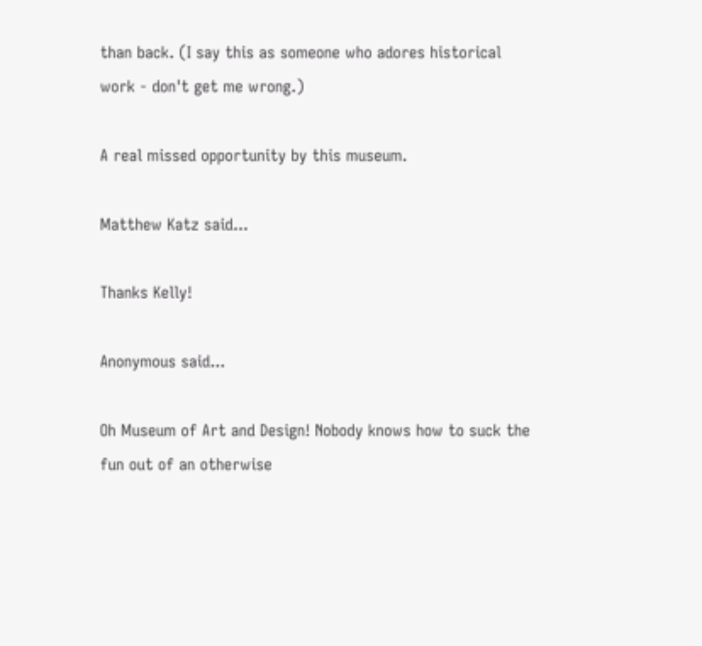than back. (I say this as someone who adores historical work - don't get me wrong.)

A real missed opportunity by this museum.

Matthew Katz said...

Thanks Kelly!

Anonymous said...

Oh Museum of Art and Design! Nobody knows how to suck the fun out of an otherwise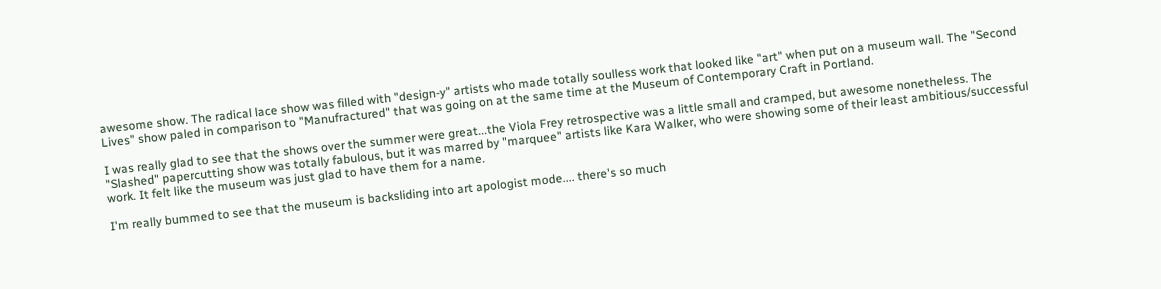awesome show. The radical lace show was filled with "design-y" artists who made totally soulless work that looked like "art" when put on a museum wall. The "Second Lives" show paled in comparison to "Manufractured" that was going on at the same time at the Museum of Contemporary Craft in Portland.

I was really glad to see that the shows over the summer were great...the Viola Frey retrospective was a little small and cramped, but awesome nonetheless. The "Slashed" papercutting show was totally fabulous, but it was marred by "marquee" artists like Kara Walker, who were showing some of their least ambitious/successful work. It felt like the museum was just glad to have them for a name.

I'm really bummed to see that the museum is backsliding into art apologist mode.... there's so much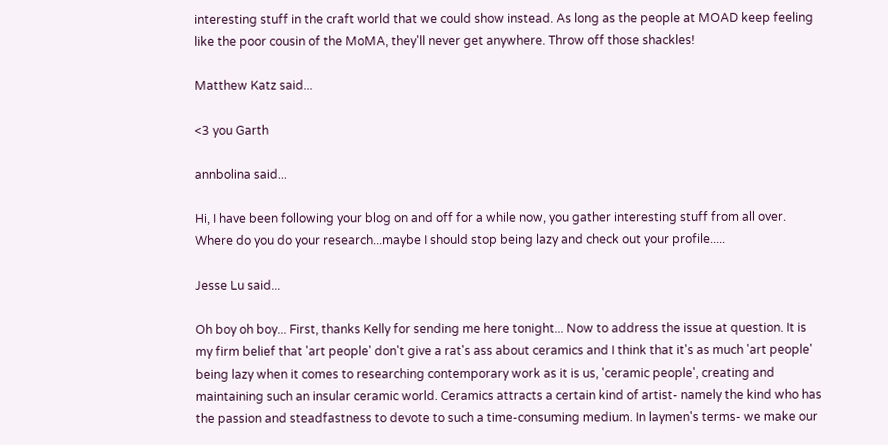interesting stuff in the craft world that we could show instead. As long as the people at MOAD keep feeling like the poor cousin of the MoMA, they'll never get anywhere. Throw off those shackles!

Matthew Katz said...

<3 you Garth

annbolina said...

Hi, I have been following your blog on and off for a while now, you gather interesting stuff from all over. Where do you do your research...maybe I should stop being lazy and check out your profile.....

Jesse Lu said...

Oh boy oh boy... First, thanks Kelly for sending me here tonight... Now to address the issue at question. It is my firm belief that 'art people' don't give a rat's ass about ceramics and I think that it's as much 'art people' being lazy when it comes to researching contemporary work as it is us, 'ceramic people', creating and maintaining such an insular ceramic world. Ceramics attracts a certain kind of artist- namely the kind who has the passion and steadfastness to devote to such a time-consuming medium. In laymen's terms- we make our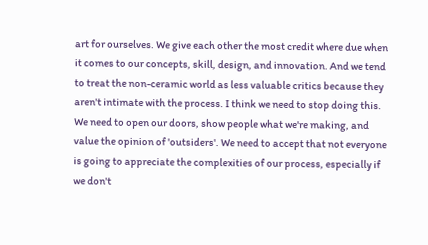art for ourselves. We give each other the most credit where due when it comes to our concepts, skill, design, and innovation. And we tend to treat the non-ceramic world as less valuable critics because they aren't intimate with the process. I think we need to stop doing this. We need to open our doors, show people what we're making, and value the opinion of 'outsiders'. We need to accept that not everyone is going to appreciate the complexities of our process, especially if we don't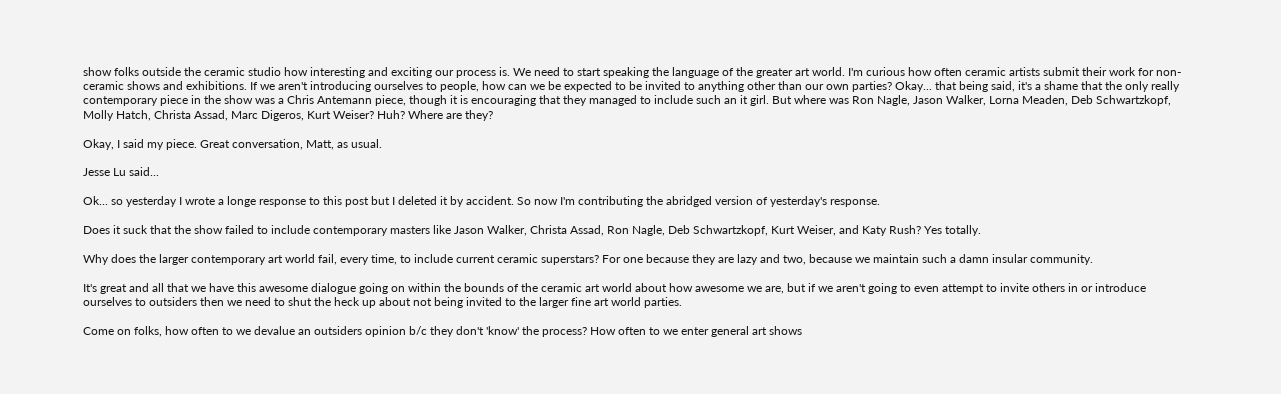show folks outside the ceramic studio how interesting and exciting our process is. We need to start speaking the language of the greater art world. I'm curious how often ceramic artists submit their work for non-ceramic shows and exhibitions. If we aren't introducing ourselves to people, how can we be expected to be invited to anything other than our own parties? Okay... that being said, it's a shame that the only really contemporary piece in the show was a Chris Antemann piece, though it is encouraging that they managed to include such an it girl. But where was Ron Nagle, Jason Walker, Lorna Meaden, Deb Schwartzkopf, Molly Hatch, Christa Assad, Marc Digeros, Kurt Weiser? Huh? Where are they?

Okay, I said my piece. Great conversation, Matt, as usual.

Jesse Lu said...

Ok... so yesterday I wrote a longe response to this post but I deleted it by accident. So now I'm contributing the abridged version of yesterday's response.

Does it suck that the show failed to include contemporary masters like Jason Walker, Christa Assad, Ron Nagle, Deb Schwartzkopf, Kurt Weiser, and Katy Rush? Yes totally.

Why does the larger contemporary art world fail, every time, to include current ceramic superstars? For one because they are lazy and two, because we maintain such a damn insular community.

It's great and all that we have this awesome dialogue going on within the bounds of the ceramic art world about how awesome we are, but if we aren't going to even attempt to invite others in or introduce ourselves to outsiders then we need to shut the heck up about not being invited to the larger fine art world parties.

Come on folks, how often to we devalue an outsiders opinion b/c they don't 'know' the process? How often to we enter general art shows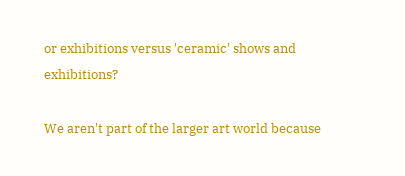or exhibitions versus 'ceramic' shows and exhibitions?

We aren't part of the larger art world because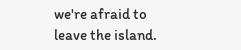we're afraid to leave the island.